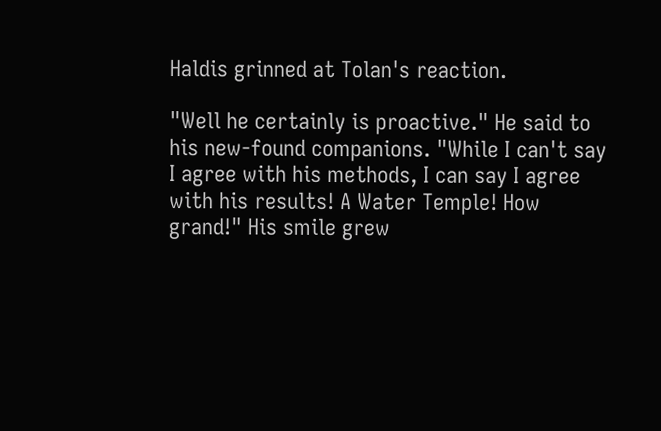Haldis grinned at Tolan's reaction.

"Well he certainly is proactive." He said to his new-found companions. "While I can't say I agree with his methods, I can say I agree with his results! A Water Temple! How grand!" His smile grew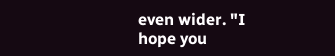even wider. "I hope you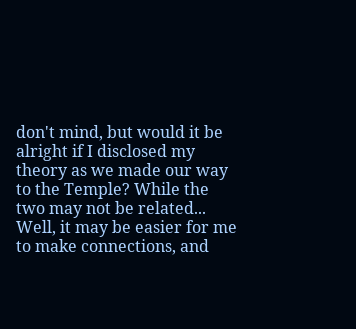don't mind, but would it be alright if I disclosed my theory as we made our way to the Temple? While the two may not be related... Well, it may be easier for me to make connections, and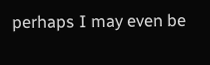perhaps I may even be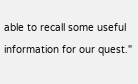able to recall some useful information for our quest."